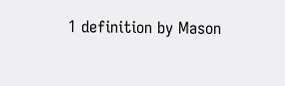1 definition by Mason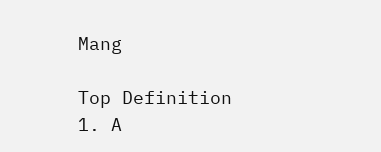Mang

Top Definition
1. A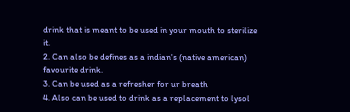drink that is meant to be used in your mouth to sterilize it.
2. Can also be defines as a indian's (native american) favourite drink.
3. Can be used as a refresher for ur breath
4. Also can be used to drink as a replacement to lysol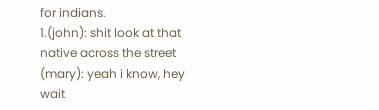for indians.
1.(john): shit look at that native across the street
(mary): yeah i know, hey wait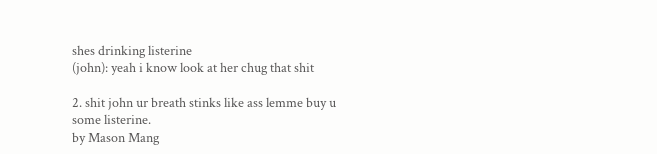shes drinking listerine
(john): yeah i know look at her chug that shit

2. shit john ur breath stinks like ass lemme buy u some listerine.
by Mason Mang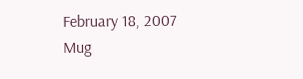February 18, 2007
Mug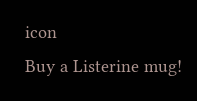icon
Buy a Listerine mug!